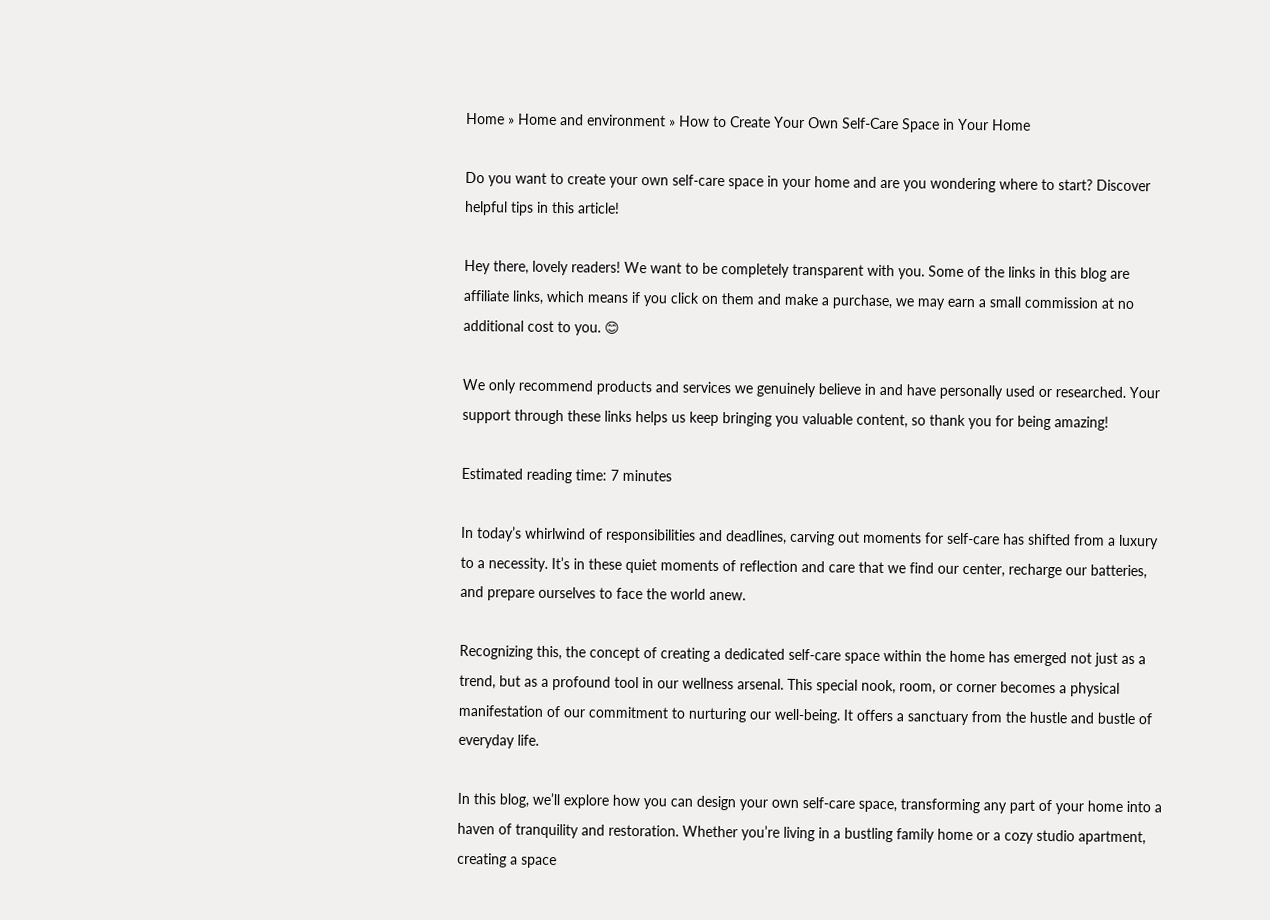Home » Home and environment » How to Create Your Own Self-Care Space in Your Home

Do you want to create your own self-care space in your home and are you wondering where to start? Discover helpful tips in this article!

Hey there, lovely readers! We want to be completely transparent with you. Some of the links in this blog are affiliate links, which means if you click on them and make a purchase, we may earn a small commission at no additional cost to you. 😊

We only recommend products and services we genuinely believe in and have personally used or researched. Your support through these links helps us keep bringing you valuable content, so thank you for being amazing!

Estimated reading time: 7 minutes

In today’s whirlwind of responsibilities and deadlines, carving out moments for self-care has shifted from a luxury to a necessity. It’s in these quiet moments of reflection and care that we find our center, recharge our batteries, and prepare ourselves to face the world anew.

Recognizing this, the concept of creating a dedicated self-care space within the home has emerged not just as a trend, but as a profound tool in our wellness arsenal. This special nook, room, or corner becomes a physical manifestation of our commitment to nurturing our well-being. It offers a sanctuary from the hustle and bustle of everyday life.

In this blog, we’ll explore how you can design your own self-care space, transforming any part of your home into a haven of tranquility and restoration. Whether you’re living in a bustling family home or a cozy studio apartment, creating a space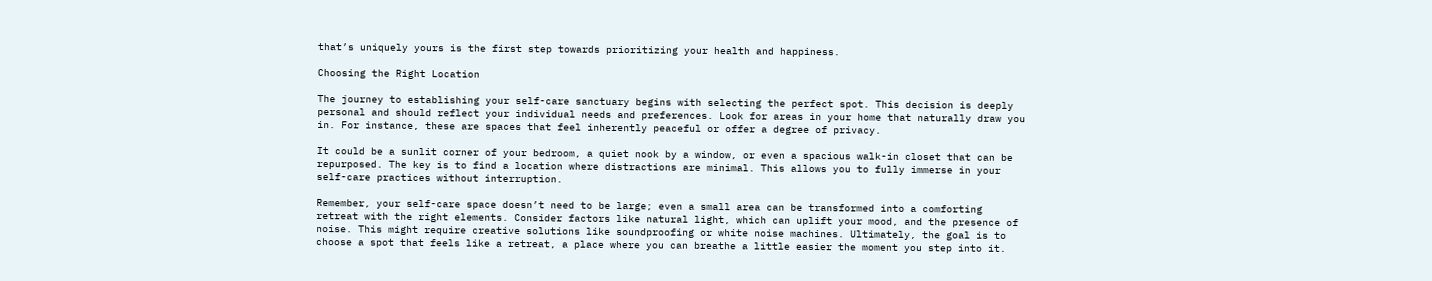that’s uniquely yours is the first step towards prioritizing your health and happiness.

Choosing the Right Location

The journey to establishing your self-care sanctuary begins with selecting the perfect spot. This decision is deeply personal and should reflect your individual needs and preferences. Look for areas in your home that naturally draw you in. For instance, these are spaces that feel inherently peaceful or offer a degree of privacy.

It could be a sunlit corner of your bedroom, a quiet nook by a window, or even a spacious walk-in closet that can be repurposed. The key is to find a location where distractions are minimal. This allows you to fully immerse in your self-care practices without interruption.

Remember, your self-care space doesn’t need to be large; even a small area can be transformed into a comforting retreat with the right elements. Consider factors like natural light, which can uplift your mood, and the presence of noise. This might require creative solutions like soundproofing or white noise machines. Ultimately, the goal is to choose a spot that feels like a retreat, a place where you can breathe a little easier the moment you step into it.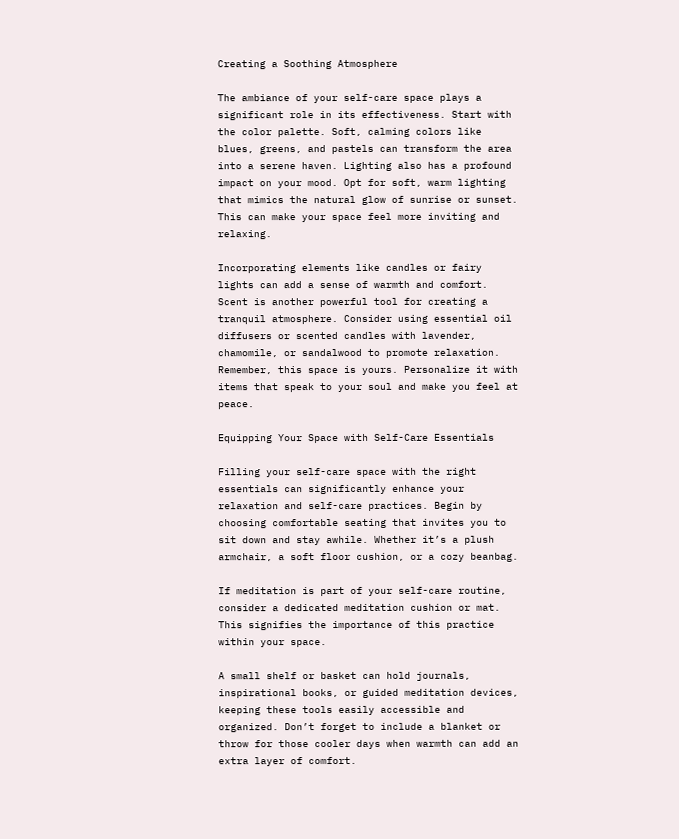Creating a Soothing Atmosphere

The ambiance of your self-care space plays a significant role in its effectiveness. Start with the color palette. Soft, calming colors like blues, greens, and pastels can transform the area into a serene haven. Lighting also has a profound impact on your mood. Opt for soft, warm lighting that mimics the natural glow of sunrise or sunset. This can make your space feel more inviting and relaxing.

Incorporating elements like candles or fairy lights can add a sense of warmth and comfort. Scent is another powerful tool for creating a tranquil atmosphere. Consider using essential oil diffusers or scented candles with lavender, chamomile, or sandalwood to promote relaxation. Remember, this space is yours. Personalize it with items that speak to your soul and make you feel at peace.

Equipping Your Space with Self-Care Essentials

Filling your self-care space with the right essentials can significantly enhance your relaxation and self-care practices. Begin by choosing comfortable seating that invites you to sit down and stay awhile. Whether it’s a plush armchair, a soft floor cushion, or a cozy beanbag.

If meditation is part of your self-care routine, consider a dedicated meditation cushion or mat. This signifies the importance of this practice within your space.

A small shelf or basket can hold journals, inspirational books, or guided meditation devices, keeping these tools easily accessible and organized. Don’t forget to include a blanket or throw for those cooler days when warmth can add an extra layer of comfort.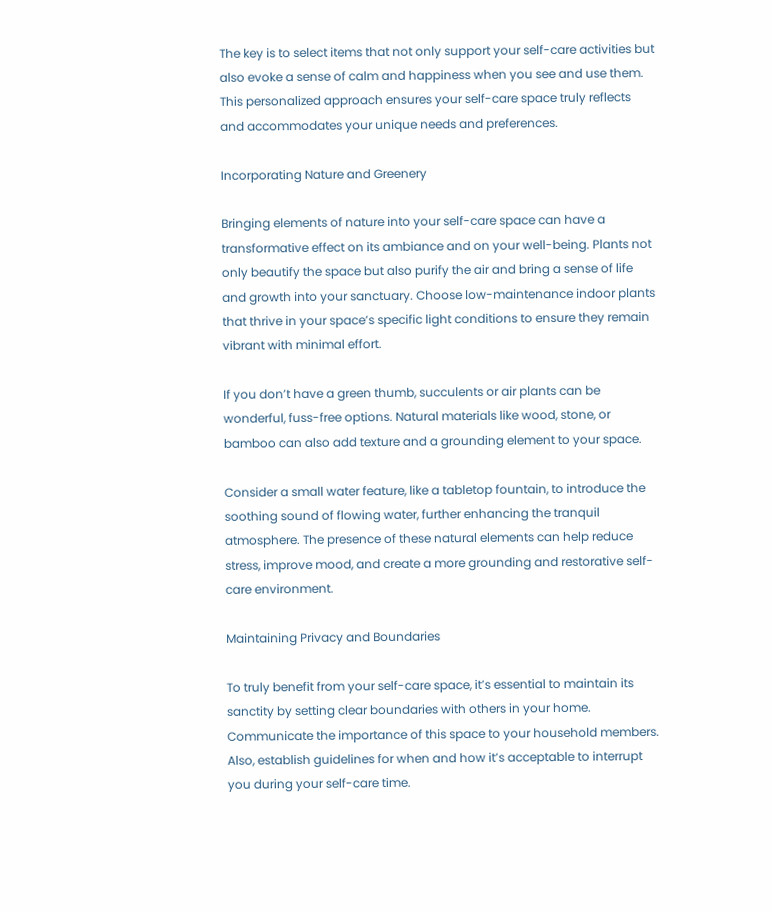The key is to select items that not only support your self-care activities but also evoke a sense of calm and happiness when you see and use them. This personalized approach ensures your self-care space truly reflects and accommodates your unique needs and preferences.

Incorporating Nature and Greenery

Bringing elements of nature into your self-care space can have a transformative effect on its ambiance and on your well-being. Plants not only beautify the space but also purify the air and bring a sense of life and growth into your sanctuary. Choose low-maintenance indoor plants that thrive in your space’s specific light conditions to ensure they remain vibrant with minimal effort.

If you don’t have a green thumb, succulents or air plants can be wonderful, fuss-free options. Natural materials like wood, stone, or bamboo can also add texture and a grounding element to your space.

Consider a small water feature, like a tabletop fountain, to introduce the soothing sound of flowing water, further enhancing the tranquil atmosphere. The presence of these natural elements can help reduce stress, improve mood, and create a more grounding and restorative self-care environment.

Maintaining Privacy and Boundaries

To truly benefit from your self-care space, it’s essential to maintain its sanctity by setting clear boundaries with others in your home. Communicate the importance of this space to your household members. Also, establish guidelines for when and how it’s acceptable to interrupt you during your self-care time.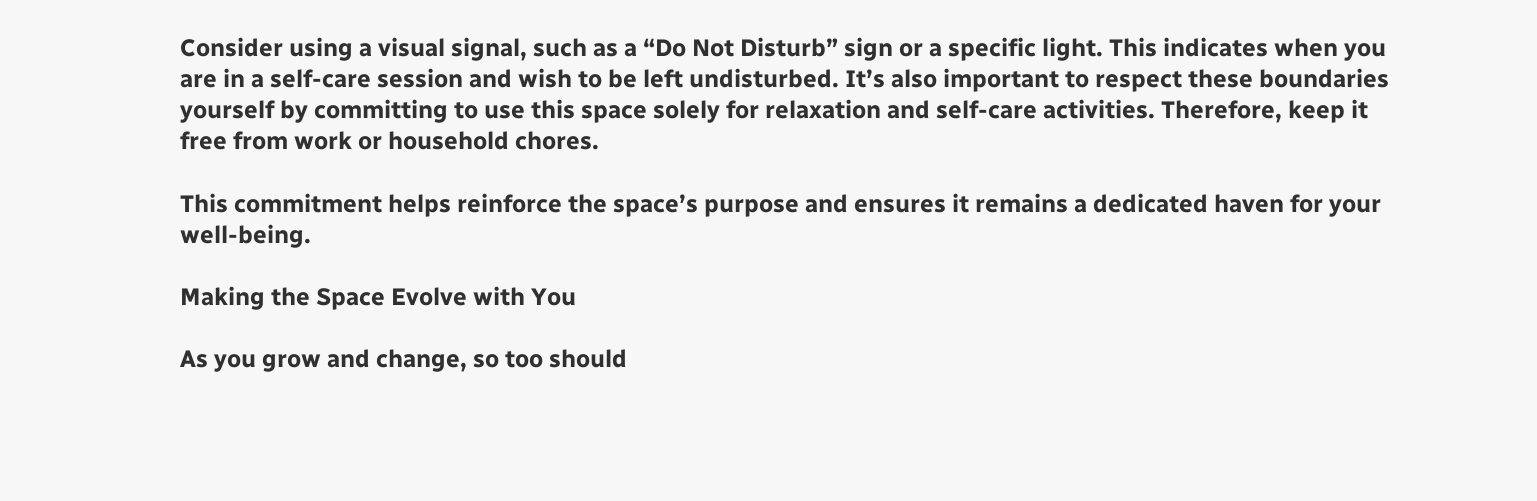Consider using a visual signal, such as a “Do Not Disturb” sign or a specific light. This indicates when you are in a self-care session and wish to be left undisturbed. It’s also important to respect these boundaries yourself by committing to use this space solely for relaxation and self-care activities. Therefore, keep it free from work or household chores.

This commitment helps reinforce the space’s purpose and ensures it remains a dedicated haven for your well-being.

Making the Space Evolve with You

As you grow and change, so too should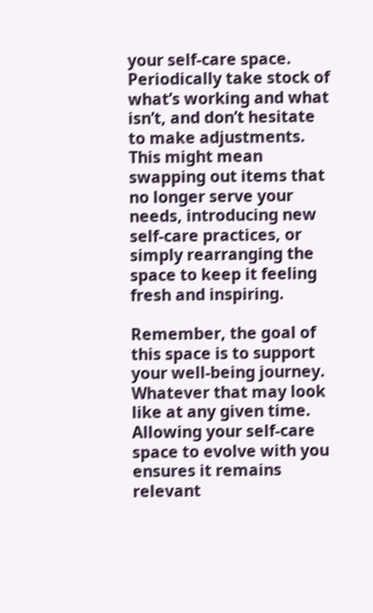your self-care space. Periodically take stock of what’s working and what isn’t, and don’t hesitate to make adjustments. This might mean swapping out items that no longer serve your needs, introducing new self-care practices, or simply rearranging the space to keep it feeling fresh and inspiring.

Remember, the goal of this space is to support your well-being journey. Whatever that may look like at any given time. Allowing your self-care space to evolve with you ensures it remains relevant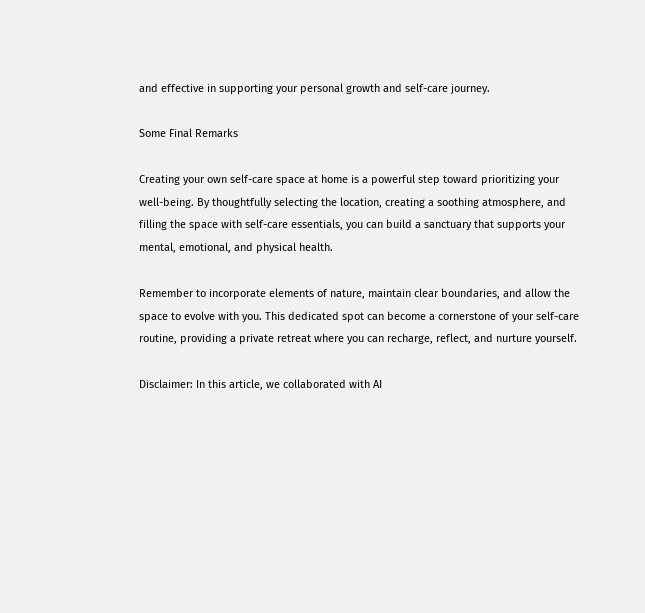and effective in supporting your personal growth and self-care journey.

Some Final Remarks

Creating your own self-care space at home is a powerful step toward prioritizing your well-being. By thoughtfully selecting the location, creating a soothing atmosphere, and filling the space with self-care essentials, you can build a sanctuary that supports your mental, emotional, and physical health.

Remember to incorporate elements of nature, maintain clear boundaries, and allow the space to evolve with you. This dedicated spot can become a cornerstone of your self-care routine, providing a private retreat where you can recharge, reflect, and nurture yourself.

Disclaimer: In this article, we collaborated with AI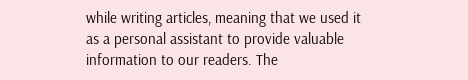while writing articles, meaning that we used it as a personal assistant to provide valuable information to our readers. The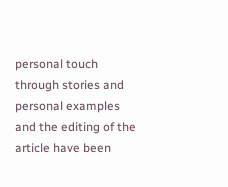personal touch through stories and personal examples and the editing of the article have been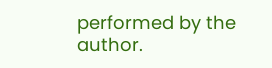performed by the author.